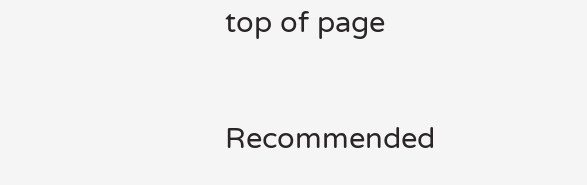top of page

Recommended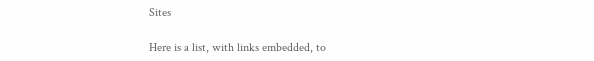Sites

Here is a list, with links embedded, to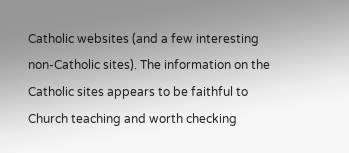Catholic websites (and a few interesting non-Catholic sites). The information on the Catholic sites appears to be faithful to Church teaching and worth checking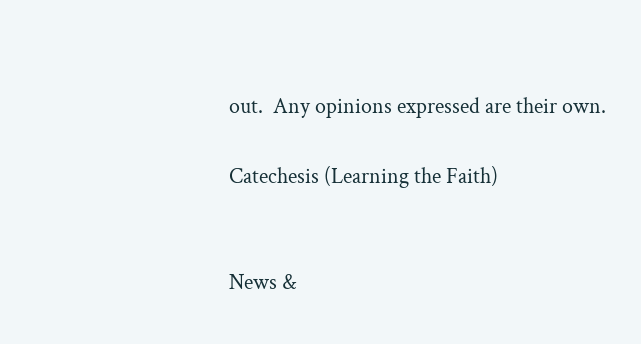out.  Any opinions expressed are their own.

Catechesis (Learning the Faith)


News &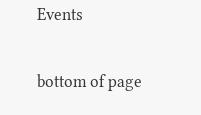Events


bottom of page